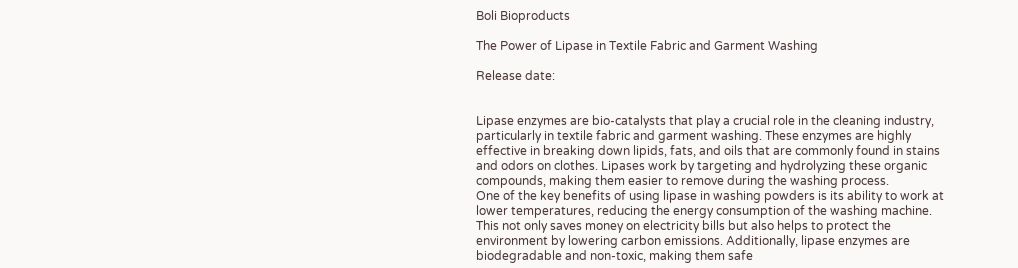Boli Bioproducts

The Power of Lipase in Textile Fabric and Garment Washing

Release date:


Lipase enzymes are bio-catalysts that play a crucial role in the cleaning industry, particularly in textile fabric and garment washing. These enzymes are highly effective in breaking down lipids, fats, and oils that are commonly found in stains and odors on clothes. Lipases work by targeting and hydrolyzing these organic compounds, making them easier to remove during the washing process.
One of the key benefits of using lipase in washing powders is its ability to work at lower temperatures, reducing the energy consumption of the washing machine. This not only saves money on electricity bills but also helps to protect the environment by lowering carbon emissions. Additionally, lipase enzymes are biodegradable and non-toxic, making them safe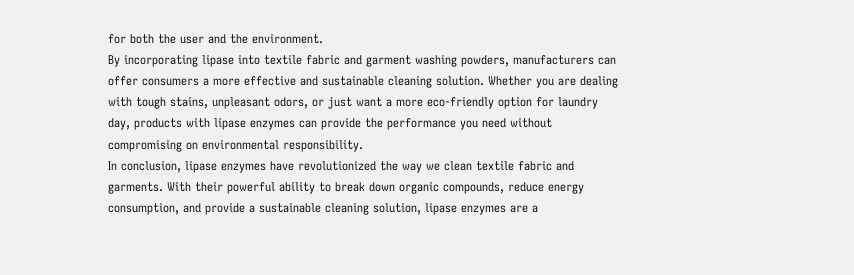for both the user and the environment.
By incorporating lipase into textile fabric and garment washing powders, manufacturers can offer consumers a more effective and sustainable cleaning solution. Whether you are dealing with tough stains, unpleasant odors, or just want a more eco-friendly option for laundry day, products with lipase enzymes can provide the performance you need without compromising on environmental responsibility.
In conclusion, lipase enzymes have revolutionized the way we clean textile fabric and garments. With their powerful ability to break down organic compounds, reduce energy consumption, and provide a sustainable cleaning solution, lipase enzymes are a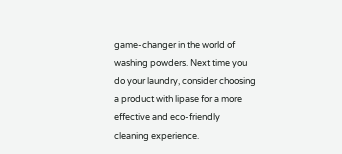game-changer in the world of washing powders. Next time you do your laundry, consider choosing a product with lipase for a more effective and eco-friendly cleaning experience.